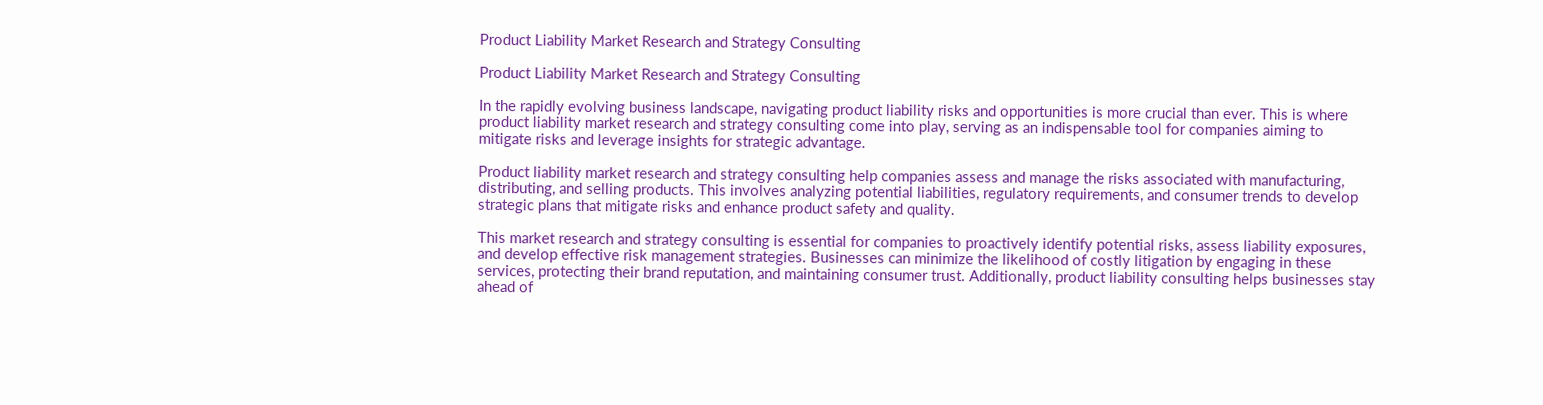Product Liability Market Research and Strategy Consulting

Product Liability Market Research and Strategy Consulting

In the rapidly evolving business landscape, navigating product liability risks and opportunities is more crucial than ever. This is where product liability market research and strategy consulting come into play, serving as an indispensable tool for companies aiming to mitigate risks and leverage insights for strategic advantage.

Product liability market research and strategy consulting help companies assess and manage the risks associated with manufacturing, distributing, and selling products. This involves analyzing potential liabilities, regulatory requirements, and consumer trends to develop strategic plans that mitigate risks and enhance product safety and quality.

This market research and strategy consulting is essential for companies to proactively identify potential risks, assess liability exposures, and develop effective risk management strategies. Businesses can minimize the likelihood of costly litigation by engaging in these services, protecting their brand reputation, and maintaining consumer trust. Additionally, product liability consulting helps businesses stay ahead of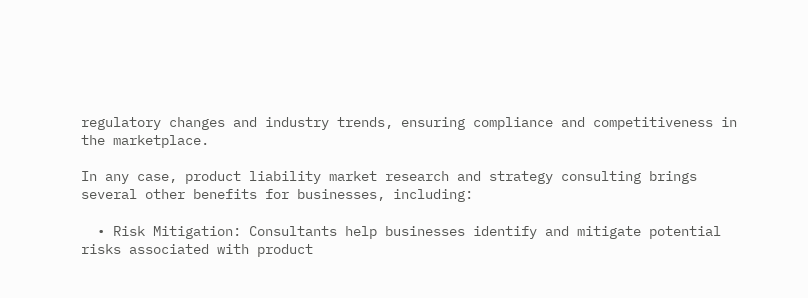regulatory changes and industry trends, ensuring compliance and competitiveness in the marketplace.

In any case, product liability market research and strategy consulting brings several other benefits for businesses, including:

  • Risk Mitigation: Consultants help businesses identify and mitigate potential risks associated with product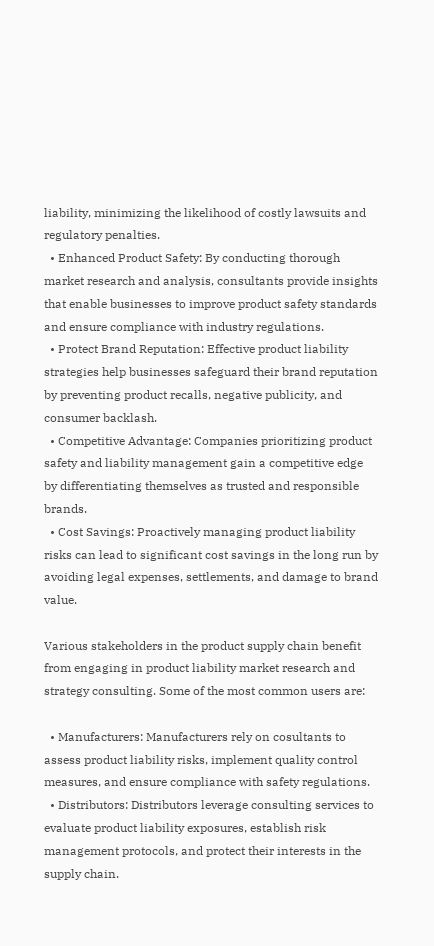liability, minimizing the likelihood of costly lawsuits and regulatory penalties.
  • Enhanced Product Safety: By conducting thorough market research and analysis, consultants provide insights that enable businesses to improve product safety standards and ensure compliance with industry regulations.
  • Protect Brand Reputation: Effective product liability strategies help businesses safeguard their brand reputation by preventing product recalls, negative publicity, and consumer backlash.
  • Competitive Advantage: Companies prioritizing product safety and liability management gain a competitive edge by differentiating themselves as trusted and responsible brands.
  • Cost Savings: Proactively managing product liability risks can lead to significant cost savings in the long run by avoiding legal expenses, settlements, and damage to brand value.

Various stakeholders in the product supply chain benefit from engaging in product liability market research and strategy consulting. Some of the most common users are:

  • Manufacturers: Manufacturers rely on cosultants to assess product liability risks, implement quality control measures, and ensure compliance with safety regulations.
  • Distributors: Distributors leverage consulting services to evaluate product liability exposures, establish risk management protocols, and protect their interests in the supply chain.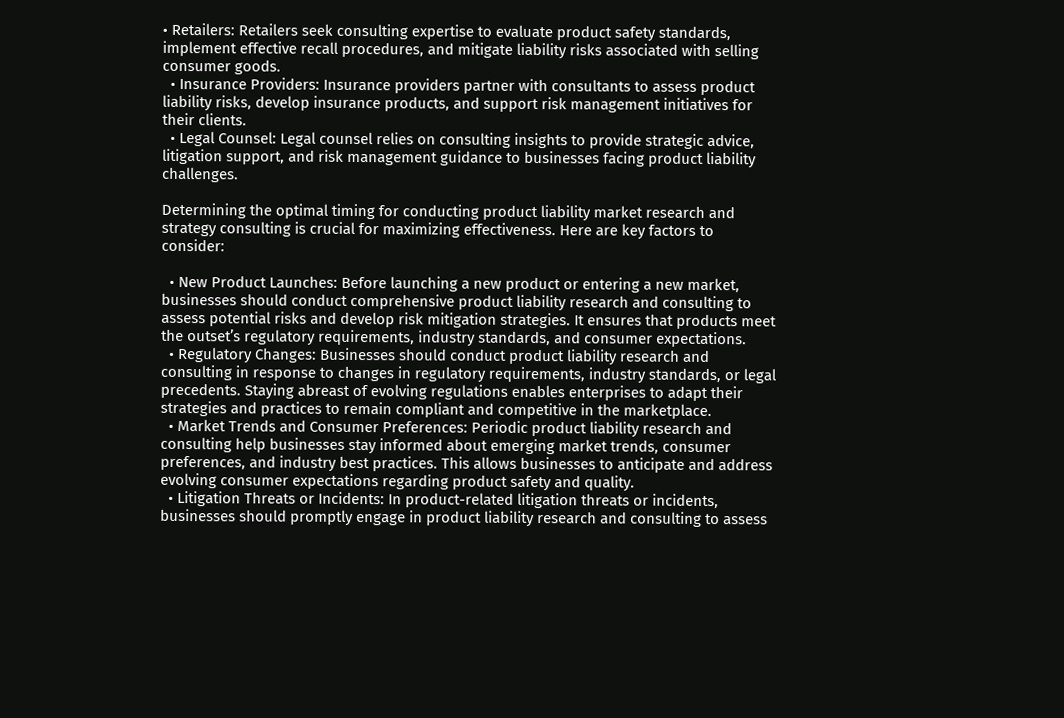• Retailers: Retailers seek consulting expertise to evaluate product safety standards, implement effective recall procedures, and mitigate liability risks associated with selling consumer goods.
  • Insurance Providers: Insurance providers partner with consultants to assess product liability risks, develop insurance products, and support risk management initiatives for their clients.
  • Legal Counsel: Legal counsel relies on consulting insights to provide strategic advice, litigation support, and risk management guidance to businesses facing product liability challenges.

Determining the optimal timing for conducting product liability market research and strategy consulting is crucial for maximizing effectiveness. Here are key factors to consider:

  • New Product Launches: Before launching a new product or entering a new market, businesses should conduct comprehensive product liability research and consulting to assess potential risks and develop risk mitigation strategies. It ensures that products meet the outset’s regulatory requirements, industry standards, and consumer expectations.
  • Regulatory Changes: Businesses should conduct product liability research and consulting in response to changes in regulatory requirements, industry standards, or legal precedents. Staying abreast of evolving regulations enables enterprises to adapt their strategies and practices to remain compliant and competitive in the marketplace.
  • Market Trends and Consumer Preferences: Periodic product liability research and consulting help businesses stay informed about emerging market trends, consumer preferences, and industry best practices. This allows businesses to anticipate and address evolving consumer expectations regarding product safety and quality.
  • Litigation Threats or Incidents: In product-related litigation threats or incidents, businesses should promptly engage in product liability research and consulting to assess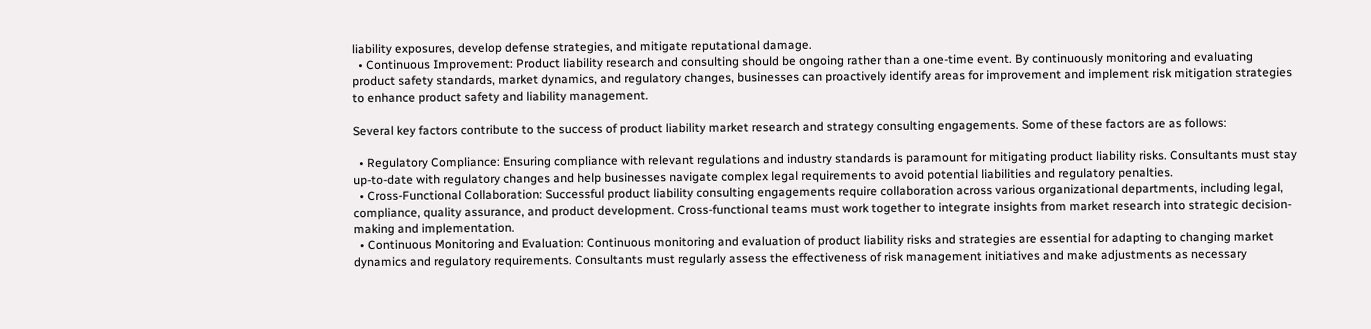liability exposures, develop defense strategies, and mitigate reputational damage.
  • Continuous Improvement: Product liability research and consulting should be ongoing rather than a one-time event. By continuously monitoring and evaluating product safety standards, market dynamics, and regulatory changes, businesses can proactively identify areas for improvement and implement risk mitigation strategies to enhance product safety and liability management.

Several key factors contribute to the success of product liability market research and strategy consulting engagements. Some of these factors are as follows:

  • Regulatory Compliance: Ensuring compliance with relevant regulations and industry standards is paramount for mitigating product liability risks. Consultants must stay up-to-date with regulatory changes and help businesses navigate complex legal requirements to avoid potential liabilities and regulatory penalties.
  • Cross-Functional Collaboration: Successful product liability consulting engagements require collaboration across various organizational departments, including legal, compliance, quality assurance, and product development. Cross-functional teams must work together to integrate insights from market research into strategic decision-making and implementation.
  • Continuous Monitoring and Evaluation: Continuous monitoring and evaluation of product liability risks and strategies are essential for adapting to changing market dynamics and regulatory requirements. Consultants must regularly assess the effectiveness of risk management initiatives and make adjustments as necessary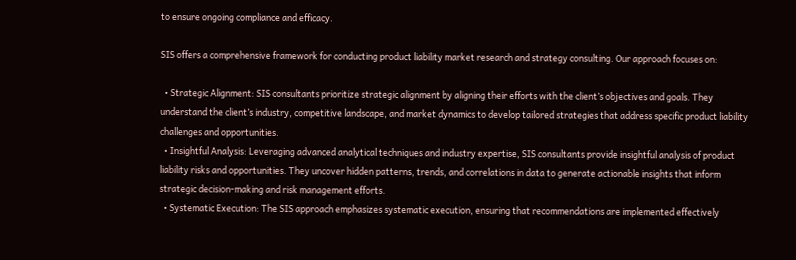to ensure ongoing compliance and efficacy.

SIS offers a comprehensive framework for conducting product liability market research and strategy consulting. Our approach focuses on:

  • Strategic Alignment: SIS consultants prioritize strategic alignment by aligning their efforts with the client’s objectives and goals. They understand the client’s industry, competitive landscape, and market dynamics to develop tailored strategies that address specific product liability challenges and opportunities.
  • Insightful Analysis: Leveraging advanced analytical techniques and industry expertise, SIS consultants provide insightful analysis of product liability risks and opportunities. They uncover hidden patterns, trends, and correlations in data to generate actionable insights that inform strategic decision-making and risk management efforts.
  • Systematic Execution: The SIS approach emphasizes systematic execution, ensuring that recommendations are implemented effectively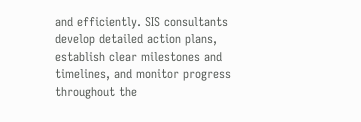and efficiently. SIS consultants develop detailed action plans, establish clear milestones and timelines, and monitor progress throughout the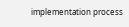implementation process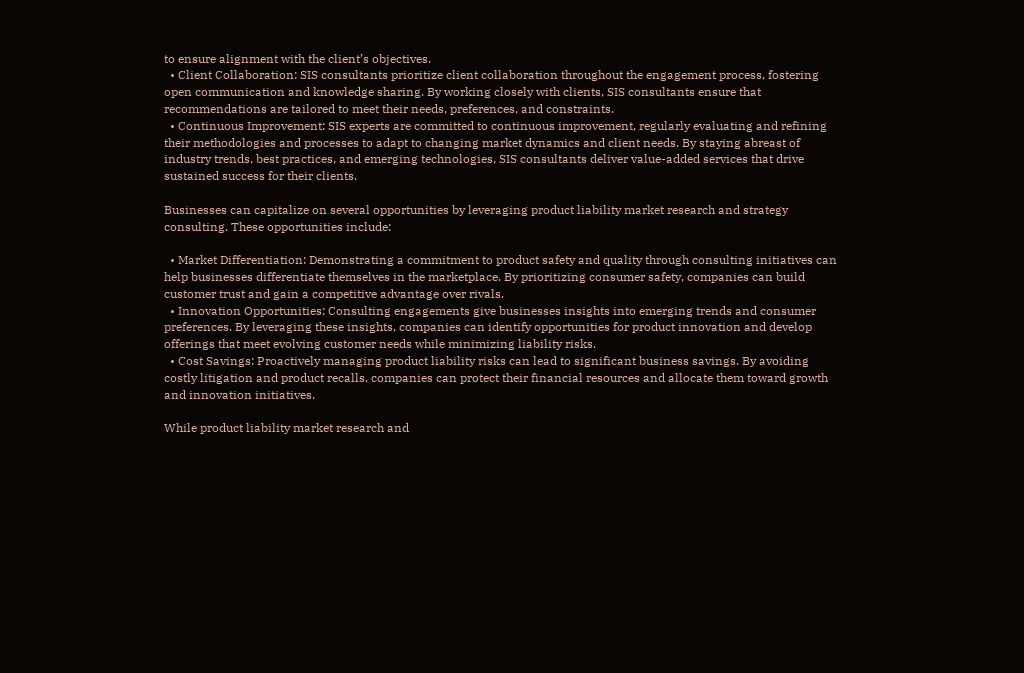to ensure alignment with the client’s objectives.
  • Client Collaboration: SIS consultants prioritize client collaboration throughout the engagement process, fostering open communication and knowledge sharing. By working closely with clients, SIS consultants ensure that recommendations are tailored to meet their needs, preferences, and constraints.
  • Continuous Improvement: SIS experts are committed to continuous improvement, regularly evaluating and refining their methodologies and processes to adapt to changing market dynamics and client needs. By staying abreast of industry trends, best practices, and emerging technologies, SIS consultants deliver value-added services that drive sustained success for their clients.

Businesses can capitalize on several opportunities by leveraging product liability market research and strategy consulting. These opportunities include:

  • Market Differentiation: Demonstrating a commitment to product safety and quality through consulting initiatives can help businesses differentiate themselves in the marketplace. By prioritizing consumer safety, companies can build customer trust and gain a competitive advantage over rivals.
  • Innovation Opportunities: Consulting engagements give businesses insights into emerging trends and consumer preferences. By leveraging these insights, companies can identify opportunities for product innovation and develop offerings that meet evolving customer needs while minimizing liability risks.
  • Cost Savings: Proactively managing product liability risks can lead to significant business savings. By avoiding costly litigation and product recalls, companies can protect their financial resources and allocate them toward growth and innovation initiatives.

While product liability market research and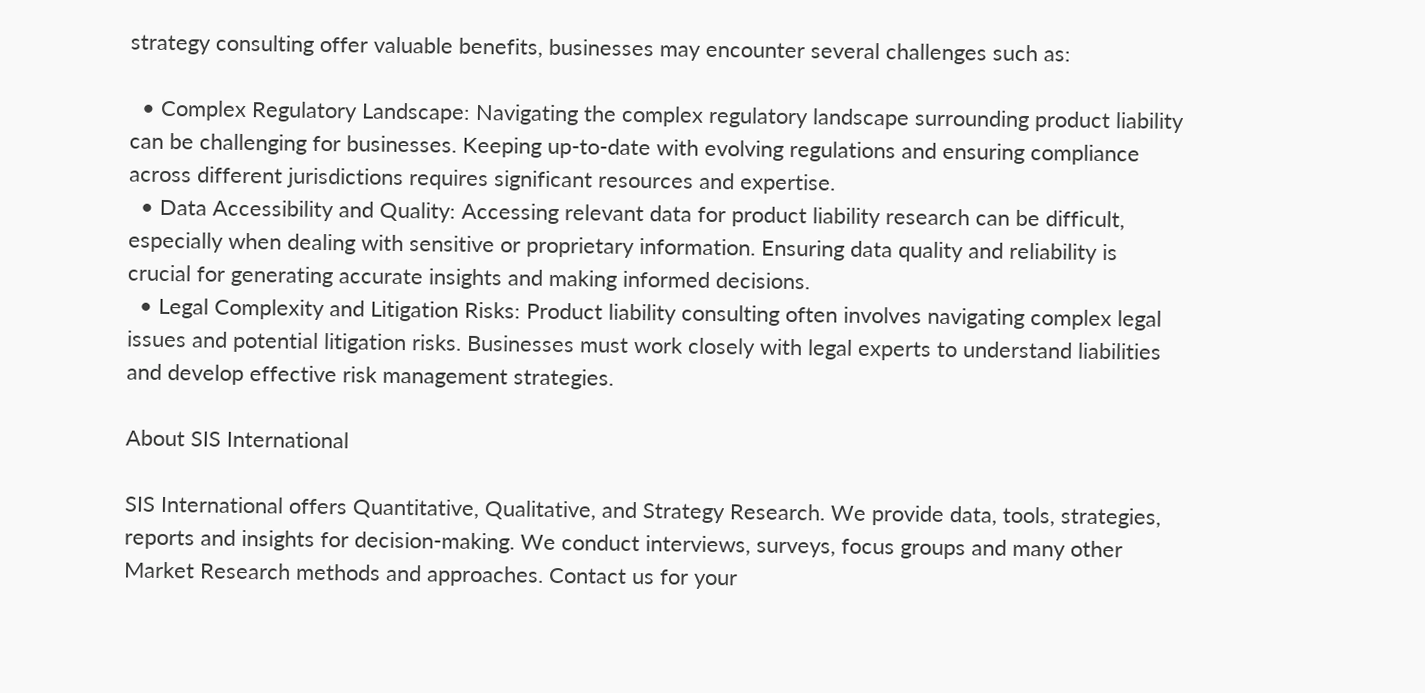strategy consulting offer valuable benefits, businesses may encounter several challenges such as:

  • Complex Regulatory Landscape: Navigating the complex regulatory landscape surrounding product liability can be challenging for businesses. Keeping up-to-date with evolving regulations and ensuring compliance across different jurisdictions requires significant resources and expertise.
  • Data Accessibility and Quality: Accessing relevant data for product liability research can be difficult, especially when dealing with sensitive or proprietary information. Ensuring data quality and reliability is crucial for generating accurate insights and making informed decisions.
  • Legal Complexity and Litigation Risks: Product liability consulting often involves navigating complex legal issues and potential litigation risks. Businesses must work closely with legal experts to understand liabilities and develop effective risk management strategies.

About SIS International

SIS International offers Quantitative, Qualitative, and Strategy Research. We provide data, tools, strategies, reports and insights for decision-making. We conduct interviews, surveys, focus groups and many other Market Research methods and approaches. Contact us for your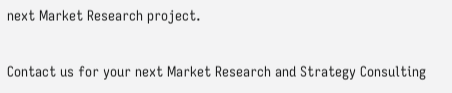next Market Research project.

Contact us for your next Market Research and Strategy Consulting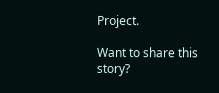Project.

Want to share this story?